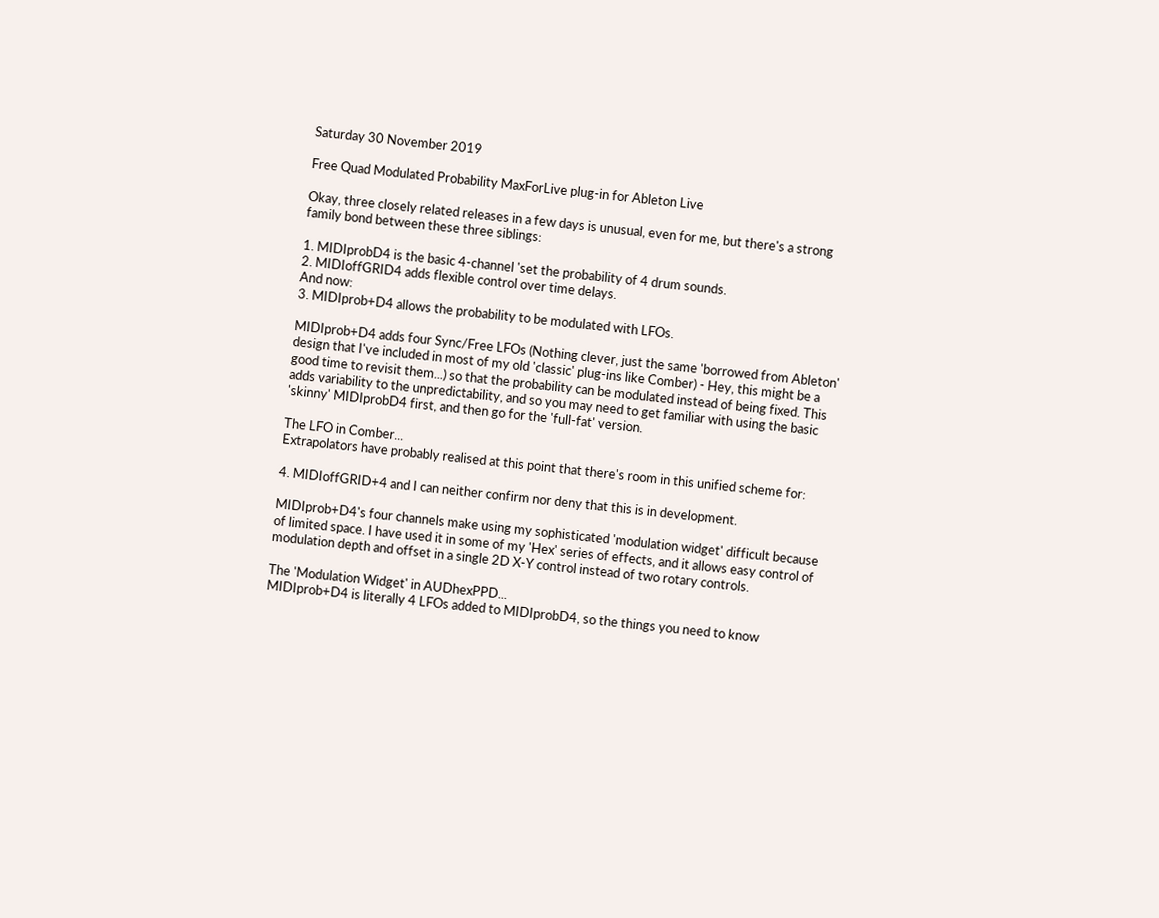Saturday 30 November 2019

Free Quad Modulated Probability MaxForLive plug-in for Ableton Live

Okay, three closely related releases in a few days is unusual, even for me, but there's a strong family bond between these three siblings:

1. MIDIprobD4 is the basic 4-channel 'set the probability of 4 drum sounds.
2. MIDIoffGRID4 adds flexible control over time delays.
And now:
3. MIDIprob+D4 allows the probability to be modulated with LFOs.

MIDIprob+D4 adds four Sync/Free LFOs (Nothing clever, just the same 'borrowed from Ableton' design that I've included in most of my old 'classic' plug-ins like Comber) - Hey, this might be a good time to revisit them...) so that the probability can be modulated instead of being fixed. This adds variability to the unpredictability, and so you may need to get familiar with using the basic 'skinny' MIDIprobD4 first, and then go for the 'full-fat' version.

The LFO in Comber...
Extrapolators have probably realised at this point that there's room in this unified scheme for:

4. MIDIoffGRID+4 and I can neither confirm nor deny that this is in development.

MIDIprob+D4's four channels make using my sophisticated 'modulation widget' difficult because of limited space. I have used it in some of my 'Hex' series of effects, and it allows easy control of modulation depth and offset in a single 2D X-Y control instead of two rotary controls.

The 'Modulation Widget' in AUDhexPPD...
MIDIprob+D4 is literally 4 LFOs added to MIDIprobD4, so the things you need to know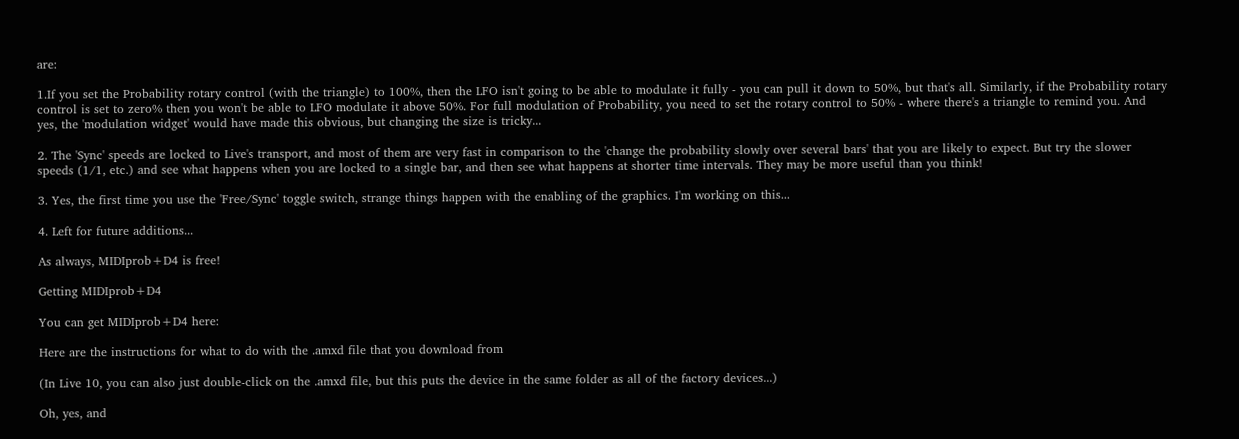are:

1.If you set the Probability rotary control (with the triangle) to 100%, then the LFO isn't going to be able to modulate it fully - you can pull it down to 50%, but that's all. Similarly, if the Probability rotary control is set to zero% then you won't be able to LFO modulate it above 50%. For full modulation of Probability, you need to set the rotary control to 50% - where there's a triangle to remind you. And yes, the 'modulation widget' would have made this obvious, but changing the size is tricky...

2. The 'Sync' speeds are locked to Live's transport, and most of them are very fast in comparison to the 'change the probability slowly over several bars' that you are likely to expect. But try the slower speeds (1/1, etc.) and see what happens when you are locked to a single bar, and then see what happens at shorter time intervals. They may be more useful than you think!

3. Yes, the first time you use the 'Free/Sync' toggle switch, strange things happen with the enabling of the graphics. I'm working on this...

4. Left for future additions...

As always, MIDIprob+D4 is free!

Getting MIDIprob+D4

You can get MIDIprob+D4 here:

Here are the instructions for what to do with the .amxd file that you download from

(In Live 10, you can also just double-click on the .amxd file, but this puts the device in the same folder as all of the factory devices...)

Oh, yes, and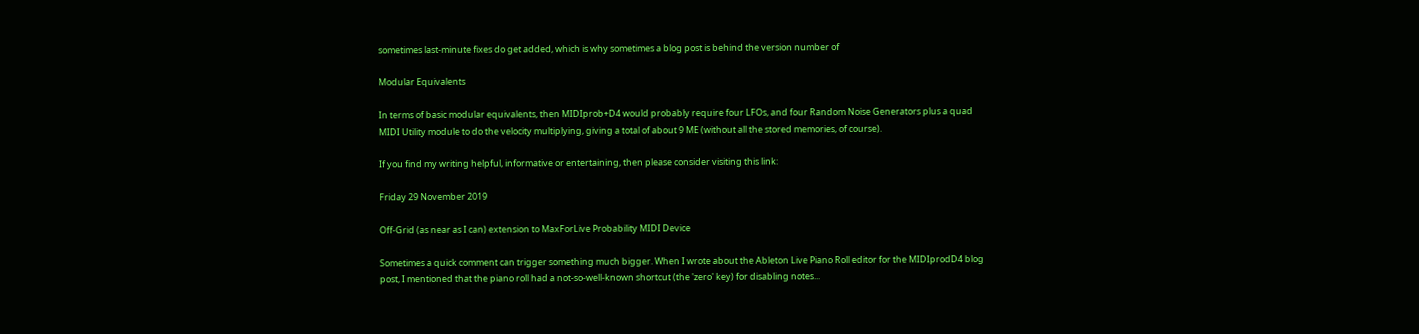sometimes last-minute fixes do get added, which is why sometimes a blog post is behind the version number of

Modular Equivalents

In terms of basic modular equivalents, then MIDIprob+D4 would probably require four LFOs, and four Random Noise Generators plus a quad MIDI Utility module to do the velocity multiplying, giving a total of about 9 ME (without all the stored memories, of course).

If you find my writing helpful, informative or entertaining, then please consider visiting this link:

Friday 29 November 2019

Off-Grid (as near as I can) extension to MaxForLive Probability MIDI Device

Sometimes a quick comment can trigger something much bigger. When I wrote about the Ableton Live Piano Roll editor for the MIDIprodD4 blog post, I mentioned that the piano roll had a not-so-well-known shortcut (the 'zero' key) for disabling notes...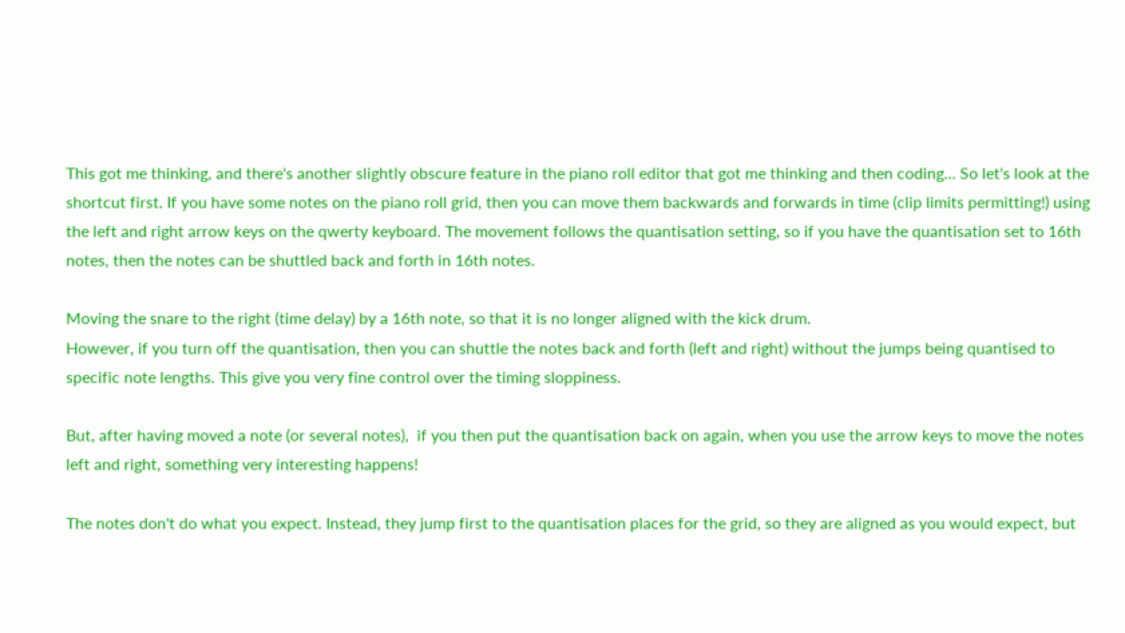This got me thinking, and there's another slightly obscure feature in the piano roll editor that got me thinking and then coding... So let's look at the shortcut first. If you have some notes on the piano roll grid, then you can move them backwards and forwards in time (clip limits permitting!) using the left and right arrow keys on the qwerty keyboard. The movement follows the quantisation setting, so if you have the quantisation set to 16th notes, then the notes can be shuttled back and forth in 16th notes.

Moving the snare to the right (time delay) by a 16th note, so that it is no longer aligned with the kick drum.
However, if you turn off the quantisation, then you can shuttle the notes back and forth (left and right) without the jumps being quantised to specific note lengths. This give you very fine control over the timing sloppiness.

But, after having moved a note (or several notes),  if you then put the quantisation back on again, when you use the arrow keys to move the notes left and right, something very interesting happens!

The notes don't do what you expect. Instead, they jump first to the quantisation places for the grid, so they are aligned as you would expect, but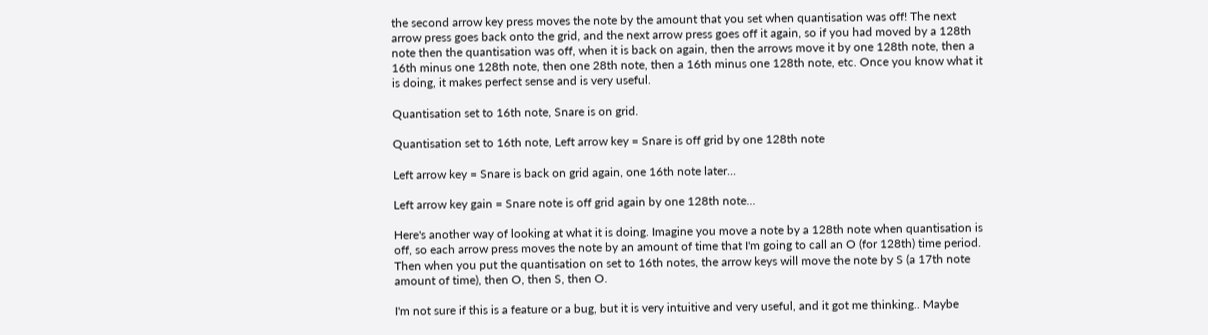the second arrow key press moves the note by the amount that you set when quantisation was off! The next arrow press goes back onto the grid, and the next arrow press goes off it again, so if you had moved by a 128th note then the quantisation was off, when it is back on again, then the arrows move it by one 128th note, then a 16th minus one 128th note, then one 28th note, then a 16th minus one 128th note, etc. Once you know what it is doing, it makes perfect sense and is very useful.

Quantisation set to 16th note, Snare is on grid.

Quantisation set to 16th note, Left arrow key = Snare is off grid by one 128th note

Left arrow key = Snare is back on grid again, one 16th note later...

Left arrow key gain = Snare note is off grid again by one 128th note...

Here's another way of looking at what it is doing. Imagine you move a note by a 128th note when quantisation is off, so each arrow press moves the note by an amount of time that I'm going to call an O (for 128th) time period. Then when you put the quantisation on set to 16th notes, the arrow keys will move the note by S (a 17th note amount of time), then O, then S, then O.

I'm not sure if this is a feature or a bug, but it is very intuitive and very useful, and it got me thinking.. Maybe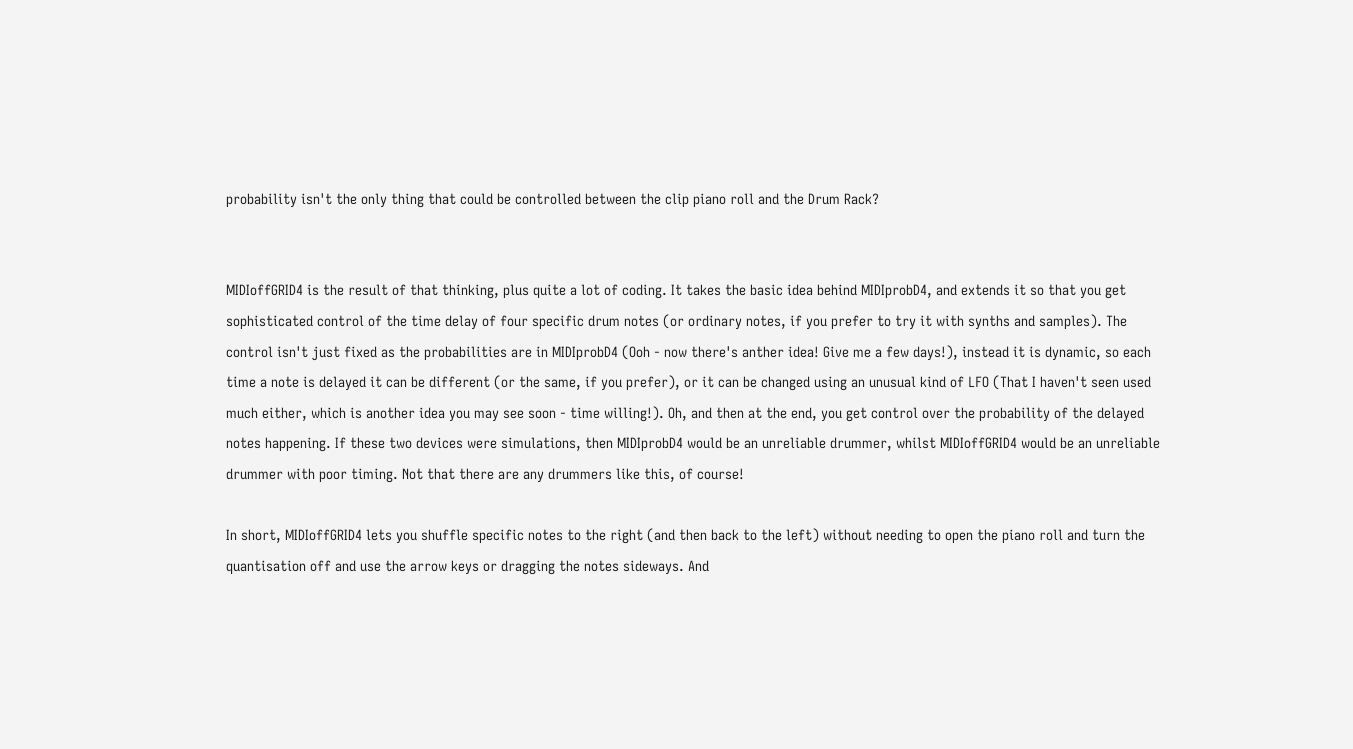probability isn't the only thing that could be controlled between the clip piano roll and the Drum Rack?


MIDIoffGRID4 is the result of that thinking, plus quite a lot of coding. It takes the basic idea behind MIDIprobD4, and extends it so that you get sophisticated control of the time delay of four specific drum notes (or ordinary notes, if you prefer to try it with synths and samples). The control isn't just fixed as the probabilities are in MIDIprobD4 (Ooh - now there's anther idea! Give me a few days!), instead it is dynamic, so each time a note is delayed it can be different (or the same, if you prefer), or it can be changed using an unusual kind of LFO (That I haven't seen used much either, which is another idea you may see soon - time willing!). Oh, and then at the end, you get control over the probability of the delayed notes happening. If these two devices were simulations, then MIDIprobD4 would be an unreliable drummer, whilst MIDIoffGRID4 would be an unreliable drummer with poor timing. Not that there are any drummers like this, of course!

In short, MIDIoffGRID4 lets you shuffle specific notes to the right (and then back to the left) without needing to open the piano roll and turn the quantisation off and use the arrow keys or dragging the notes sideways. And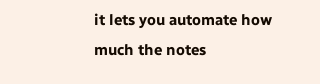it lets you automate how much the notes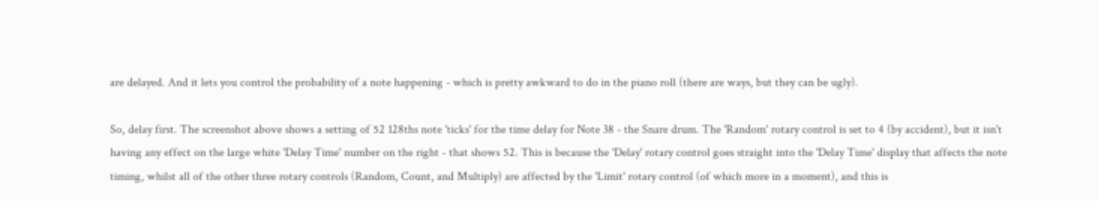are delayed. And it lets you control the probability of a note happening - which is pretty awkward to do in the piano roll (there are ways, but they can be ugly).

So, delay first. The screenshot above shows a setting of 52 128ths note 'ticks' for the time delay for Note 38 - the Snare drum. The 'Random' rotary control is set to 4 (by accident), but it isn't having any effect on the large white 'Delay Time' number on the right - that shows 52. This is because the 'Delay' rotary control goes straight into the 'Delay Time' display that affects the note timing, whilst all of the other three rotary controls (Random, Count, and Multiply) are affected by the 'Limit' rotary control (of which more in a moment), and this is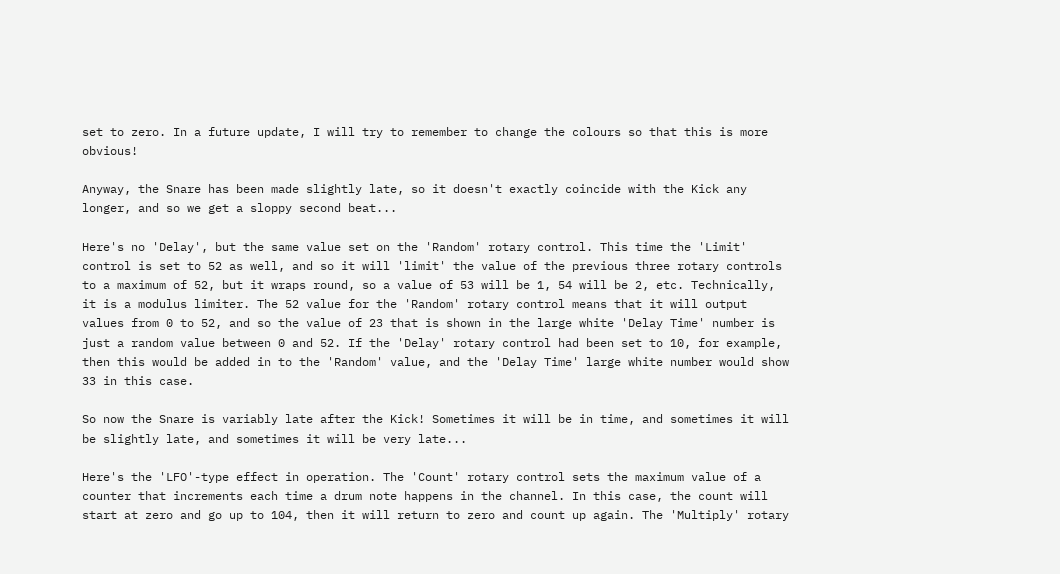set to zero. In a future update, I will try to remember to change the colours so that this is more obvious!

Anyway, the Snare has been made slightly late, so it doesn't exactly coincide with the Kick any longer, and so we get a sloppy second beat...

Here's no 'Delay', but the same value set on the 'Random' rotary control. This time the 'Limit' control is set to 52 as well, and so it will 'limit' the value of the previous three rotary controls to a maximum of 52, but it wraps round, so a value of 53 will be 1, 54 will be 2, etc. Technically, it is a modulus limiter. The 52 value for the 'Random' rotary control means that it will output values from 0 to 52, and so the value of 23 that is shown in the large white 'Delay Time' number is just a random value between 0 and 52. If the 'Delay' rotary control had been set to 10, for example, then this would be added in to the 'Random' value, and the 'Delay Time' large white number would show 33 in this case.

So now the Snare is variably late after the Kick! Sometimes it will be in time, and sometimes it will be slightly late, and sometimes it will be very late...

Here's the 'LFO'-type effect in operation. The 'Count' rotary control sets the maximum value of a counter that increments each time a drum note happens in the channel. In this case, the count will start at zero and go up to 104, then it will return to zero and count up again. The 'Multiply' rotary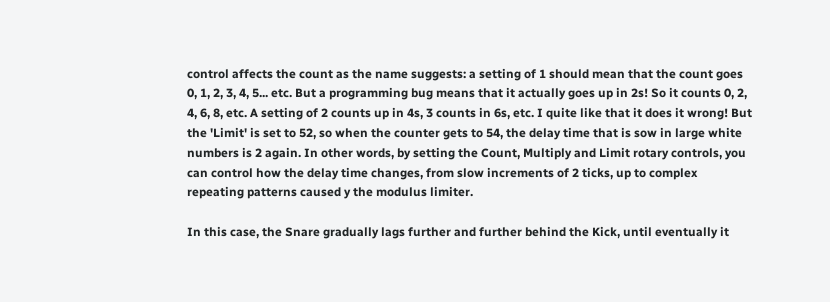control affects the count as the name suggests: a setting of 1 should mean that the count goes 0, 1, 2, 3, 4, 5... etc. But a programming bug means that it actually goes up in 2s! So it counts 0, 2, 4, 6, 8, etc. A setting of 2 counts up in 4s, 3 counts in 6s, etc. I quite like that it does it wrong! But the 'Limit' is set to 52, so when the counter gets to 54, the delay time that is sow in large white numbers is 2 again. In other words, by setting the Count, Multiply and Limit rotary controls, you can control how the delay time changes, from slow increments of 2 ticks, up to complex repeating patterns caused y the modulus limiter.

In this case, the Snare gradually lags further and further behind the Kick, until eventually it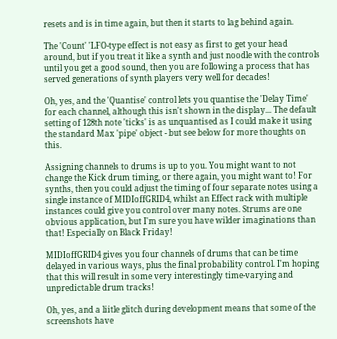resets and is in time again, but then it starts to lag behind again.

The 'Count' 'LFO-type effect is not easy as first to get your head around, but if you treat it like a synth and just noodle with the controls until you get a good sound, then you are following a process that has served generations of synth players very well for decades!

Oh, yes, and the 'Quantise' control lets you quantise the 'Delay Time' for each channel, although this isn't shown in the display... The default setting of 128th note 'ticks' is as unquantised as I could make it using the standard Max 'pipe' object - but see below for more thoughts on this.

Assigning channels to drums is up to you. You might want to not change the Kick drum timing, or there again, you might want to! For synths, then you could adjust the timing of four separate notes using a single instance of MIDIoffGRID4, whilst an Effect rack with multiple instances could give you control over many notes. Strums are one obvious application, but I'm sure you have wilder imaginations than that! Especially on Black Friday!

MIDIoffGRID4 gives you four channels of drums that can be time delayed in various ways, plus the final probability control. I'm hoping that this will result in some very interestingly time-varying and unpredictable drum tracks!

Oh, yes, and a liitle glitch during development means that some of the screenshots have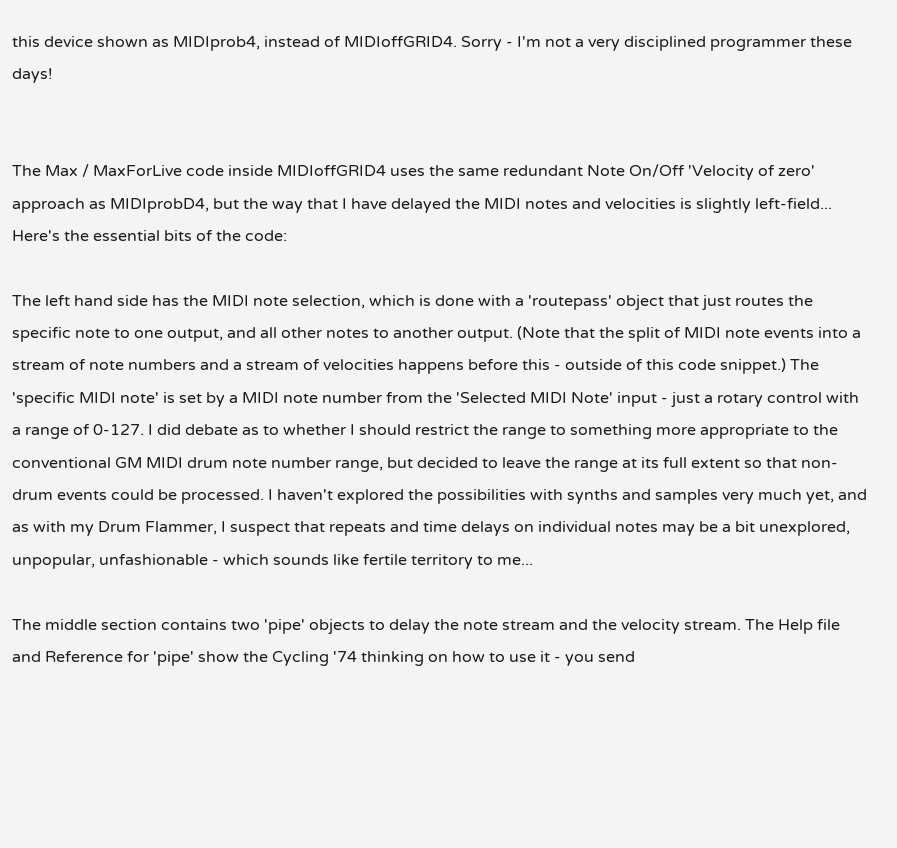this device shown as MIDIprob4, instead of MIDIoffGRID4. Sorry - I'm not a very disciplined programmer these days!


The Max / MaxForLive code inside MIDIoffGRID4 uses the same redundant Note On/Off 'Velocity of zero' approach as MIDIprobD4, but the way that I have delayed the MIDI notes and velocities is slightly left-field... Here's the essential bits of the code:

The left hand side has the MIDI note selection, which is done with a 'routepass' object that just routes the specific note to one output, and all other notes to another output. (Note that the split of MIDI note events into a stream of note numbers and a stream of velocities happens before this - outside of this code snippet.) The 'specific MIDI note' is set by a MIDI note number from the 'Selected MIDI Note' input - just a rotary control with a range of 0-127. I did debate as to whether I should restrict the range to something more appropriate to the conventional GM MIDI drum note number range, but decided to leave the range at its full extent so that non-drum events could be processed. I haven't explored the possibilities with synths and samples very much yet, and as with my Drum Flammer, I suspect that repeats and time delays on individual notes may be a bit unexplored, unpopular, unfashionable - which sounds like fertile territory to me...

The middle section contains two 'pipe' objects to delay the note stream and the velocity stream. The Help file and Reference for 'pipe' show the Cycling '74 thinking on how to use it - you send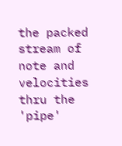the packed stream of note and velocities thru the 'pipe'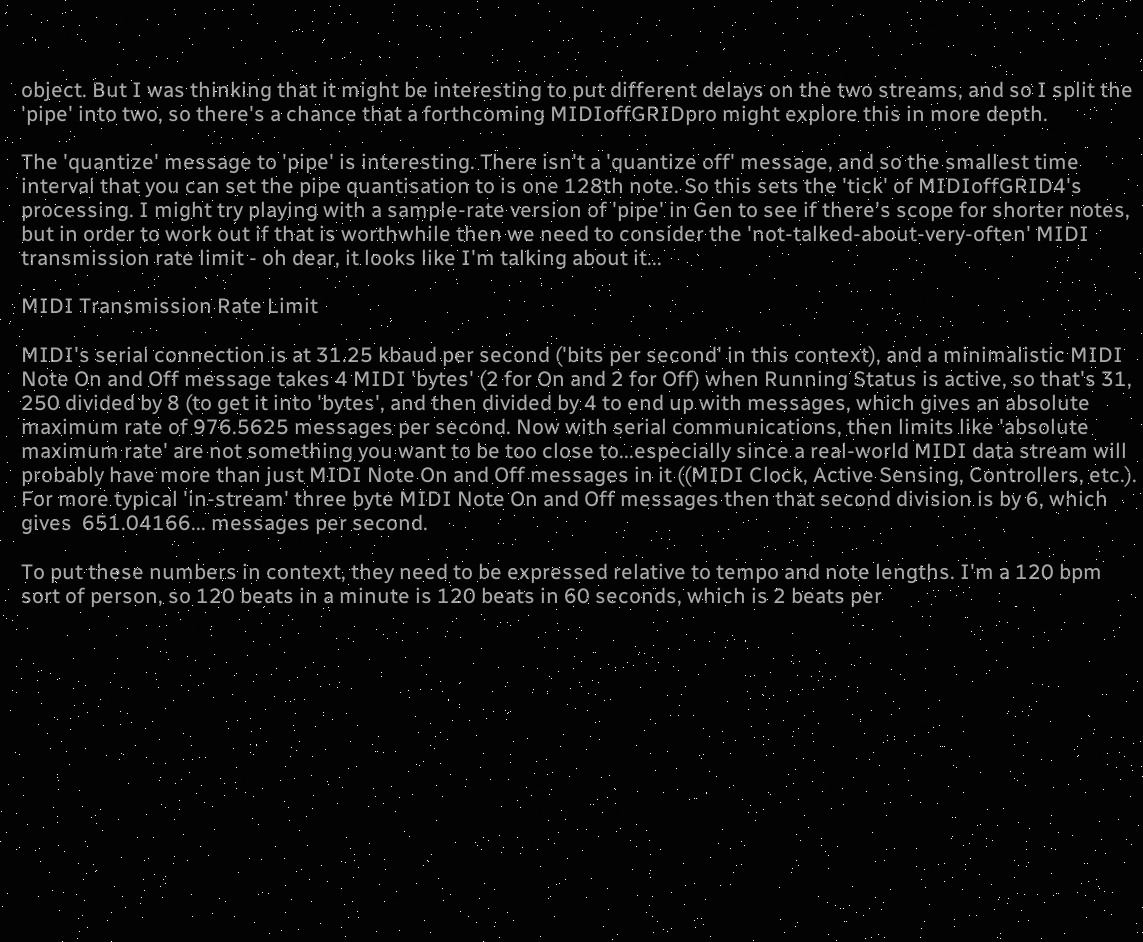object. But I was thinking that it might be interesting to put different delays on the two streams, and so I split the 'pipe' into two, so there's a chance that a forthcoming MIDIoffGRIDpro might explore this in more depth.

The 'quantize' message to 'pipe' is interesting. There isn't a 'quantize off' message, and so the smallest time interval that you can set the pipe quantisation to is one 128th note. So this sets the 'tick' of MIDIoffGRID4's processing. I might try playing with a sample-rate version of 'pipe' in Gen to see if there's scope for shorter notes, but in order to work out if that is worthwhile then we need to consider the 'not-talked-about-very-often' MIDI transmission rate limit - oh dear, it looks like I'm talking about it...

MIDI Transmission Rate Limit

MIDI's serial connection is at 31.25 kbaud per second ('bits per second' in this context), and a minimalistic MIDI Note On and Off message takes 4 MIDI 'bytes' (2 for On and 2 for Off) when Running Status is active, so that's 31, 250 divided by 8 (to get it into 'bytes', and then divided by 4 to end up with messages, which gives an absolute maximum rate of 976.5625 messages per second. Now with serial communications, then limits like 'absolute maximum rate' are not something you want to be too close to...especially since a real-world MIDI data stream will probably have more than just MIDI Note On and Off messages in it ((MIDI Clock, Active Sensing, Controllers, etc.). For more typical 'in-stream' three byte MIDI Note On and Off messages then that second division is by 6, which gives  651.04166... messages per second.

To put these numbers in context, they need to be expressed relative to tempo and note lengths. I'm a 120 bpm sort of person, so 120 beats in a minute is 120 beats in 60 seconds, which is 2 beats per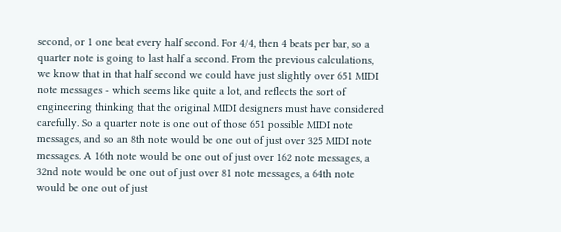second, or 1 one beat every half second. For 4/4, then 4 beats per bar, so a quarter note is going to last half a second. From the previous calculations, we know that in that half second we could have just slightly over 651 MIDI note messages - which seems like quite a lot, and reflects the sort of engineering thinking that the original MIDI designers must have considered carefully. So a quarter note is one out of those 651 possible MIDI note messages, and so an 8th note would be one out of just over 325 MIDI note messages. A 16th note would be one out of just over 162 note messages, a 32nd note would be one out of just over 81 note messages, a 64th note would be one out of just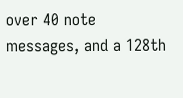over 40 note messages, and a 128th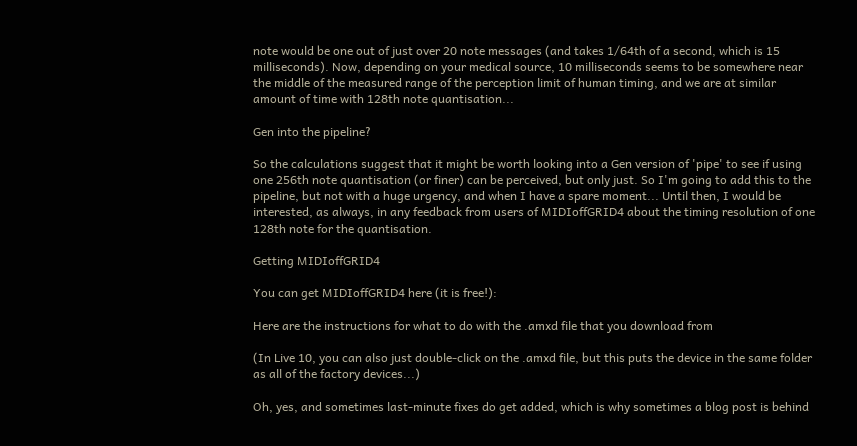note would be one out of just over 20 note messages (and takes 1/64th of a second, which is 15 milliseconds). Now, depending on your medical source, 10 milliseconds seems to be somewhere near the middle of the measured range of the perception limit of human timing, and we are at similar amount of time with 128th note quantisation...

Gen into the pipeline?

So the calculations suggest that it might be worth looking into a Gen version of 'pipe' to see if using one 256th note quantisation (or finer) can be perceived, but only just. So I'm going to add this to the pipeline, but not with a huge urgency, and when I have a spare moment... Until then, I would be interested, as always, in any feedback from users of MIDIoffGRID4 about the timing resolution of one 128th note for the quantisation.

Getting MIDIoffGRID4

You can get MIDIoffGRID4 here (it is free!):

Here are the instructions for what to do with the .amxd file that you download from

(In Live 10, you can also just double-click on the .amxd file, but this puts the device in the same folder as all of the factory devices...)

Oh, yes, and sometimes last-minute fixes do get added, which is why sometimes a blog post is behind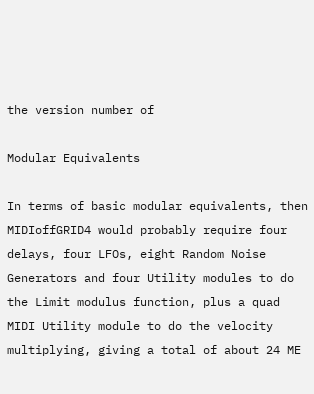the version number of

Modular Equivalents

In terms of basic modular equivalents, then MIDIoffGRID4 would probably require four delays, four LFOs, eight Random Noise Generators and four Utility modules to do the Limit modulus function, plus a quad MIDI Utility module to do the velocity multiplying, giving a total of about 24 ME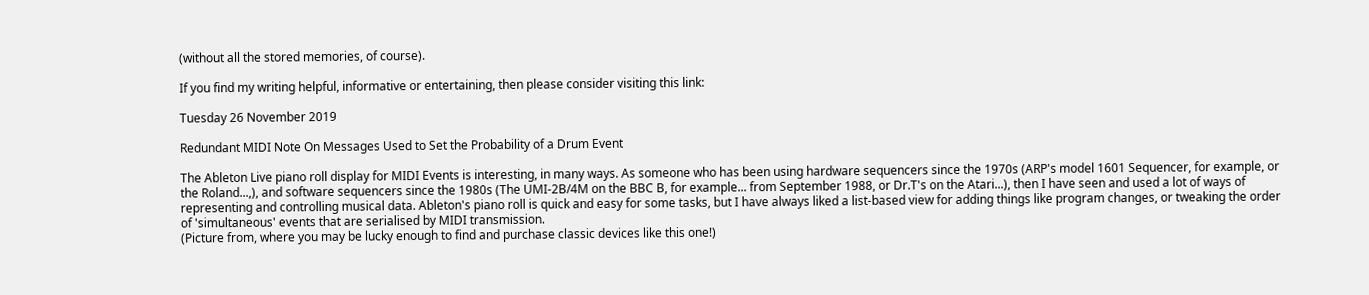(without all the stored memories, of course).

If you find my writing helpful, informative or entertaining, then please consider visiting this link:

Tuesday 26 November 2019

Redundant MIDI Note On Messages Used to Set the Probability of a Drum Event

The Ableton Live piano roll display for MIDI Events is interesting, in many ways. As someone who has been using hardware sequencers since the 1970s (ARP's model 1601 Sequencer, for example, or the Roland...,), and software sequencers since the 1980s (The UMI-2B/4M on the BBC B, for example... from September 1988, or Dr.T's on the Atari...), then I have seen and used a lot of ways of representing and controlling musical data. Ableton's piano roll is quick and easy for some tasks, but I have always liked a list-based view for adding things like program changes, or tweaking the order of 'simultaneous' events that are serialised by MIDI transmission.
(Picture from, where you may be lucky enough to find and purchase classic devices like this one!)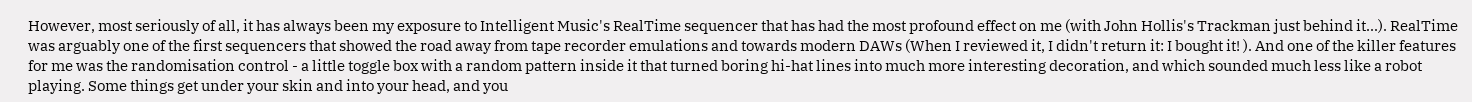However, most seriously of all, it has always been my exposure to Intelligent Music's RealTime sequencer that has had the most profound effect on me (with John Hollis's Trackman just behind it...). RealTime was arguably one of the first sequencers that showed the road away from tape recorder emulations and towards modern DAWs (When I reviewed it, I didn't return it: I bought it! ). And one of the killer features for me was the randomisation control - a little toggle box with a random pattern inside it that turned boring hi-hat lines into much more interesting decoration, and which sounded much less like a robot playing. Some things get under your skin and into your head, and you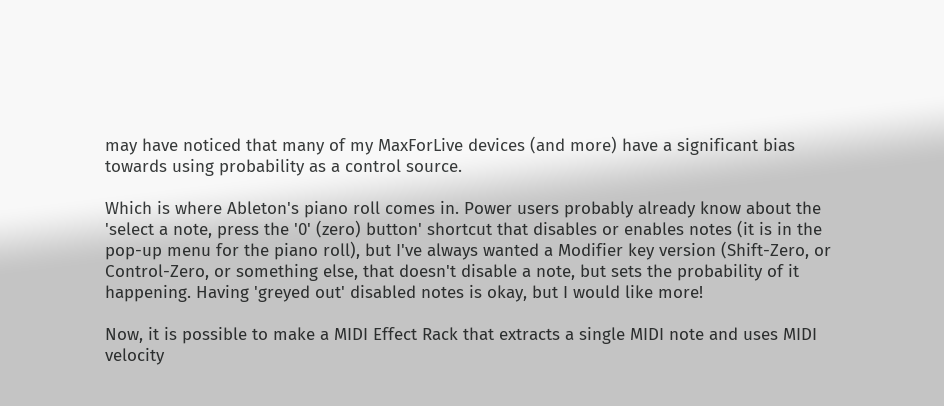may have noticed that many of my MaxForLive devices (and more) have a significant bias towards using probability as a control source.

Which is where Ableton's piano roll comes in. Power users probably already know about the 'select a note, press the '0' (zero) button' shortcut that disables or enables notes (it is in the pop-up menu for the piano roll), but I've always wanted a Modifier key version (Shift-Zero, or Control-Zero, or something else, that doesn't disable a note, but sets the probability of it happening. Having 'greyed out' disabled notes is okay, but I would like more!

Now, it is possible to make a MIDI Effect Rack that extracts a single MIDI note and uses MIDI velocity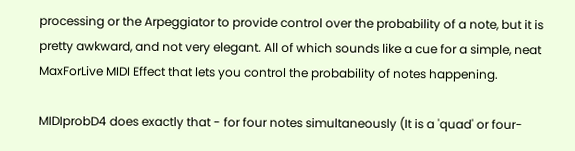processing or the Arpeggiator to provide control over the probability of a note, but it is pretty awkward, and not very elegant. All of which sounds like a cue for a simple, neat MaxForLive MIDI Effect that lets you control the probability of notes happening.

MIDIprobD4 does exactly that - for four notes simultaneously (It is a 'quad' or four-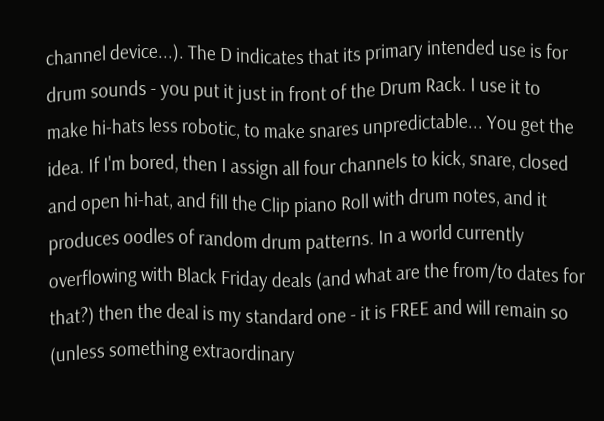channel device...). The D indicates that its primary intended use is for drum sounds - you put it just in front of the Drum Rack. I use it to make hi-hats less robotic, to make snares unpredictable... You get the idea. If I'm bored, then I assign all four channels to kick, snare, closed and open hi-hat, and fill the Clip piano Roll with drum notes, and it produces oodles of random drum patterns. In a world currently overflowing with Black Friday deals (and what are the from/to dates for that?) then the deal is my standard one - it is FREE and will remain so (unless something extraordinary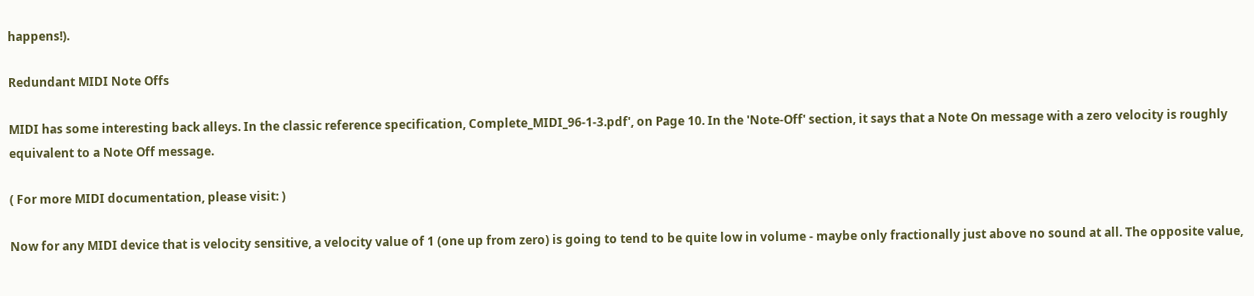happens!).

Redundant MIDI Note Offs

MIDI has some interesting back alleys. In the classic reference specification, Complete_MIDI_96-1-3.pdf', on Page 10. In the 'Note-Off' section, it says that a Note On message with a zero velocity is roughly equivalent to a Note Off message.

( For more MIDI documentation, please visit: )

Now for any MIDI device that is velocity sensitive, a velocity value of 1 (one up from zero) is going to tend to be quite low in volume - maybe only fractionally just above no sound at all. The opposite value,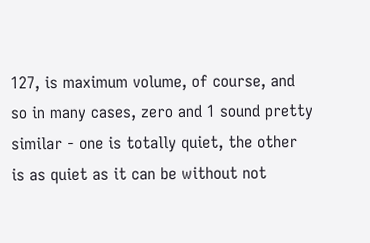127, is maximum volume, of course, and so in many cases, zero and 1 sound pretty similar - one is totally quiet, the other is as quiet as it can be without not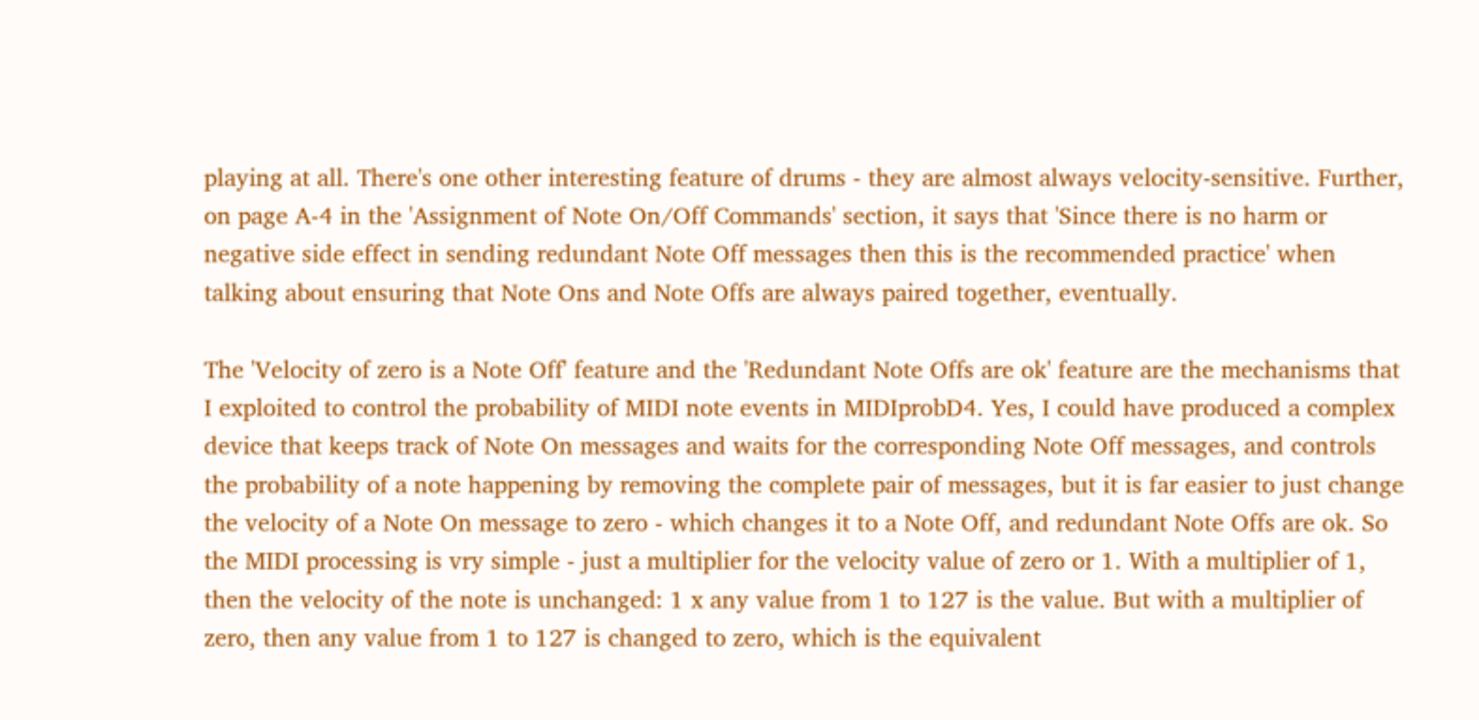playing at all. There's one other interesting feature of drums - they are almost always velocity-sensitive. Further, on page A-4 in the 'Assignment of Note On/Off Commands' section, it says that 'Since there is no harm or negative side effect in sending redundant Note Off messages then this is the recommended practice' when talking about ensuring that Note Ons and Note Offs are always paired together, eventually.

The 'Velocity of zero is a Note Off' feature and the 'Redundant Note Offs are ok' feature are the mechanisms that I exploited to control the probability of MIDI note events in MIDIprobD4. Yes, I could have produced a complex device that keeps track of Note On messages and waits for the corresponding Note Off messages, and controls the probability of a note happening by removing the complete pair of messages, but it is far easier to just change the velocity of a Note On message to zero - which changes it to a Note Off, and redundant Note Offs are ok. So the MIDI processing is vry simple - just a multiplier for the velocity value of zero or 1. With a multiplier of 1, then the velocity of the note is unchanged: 1 x any value from 1 to 127 is the value. But with a multiplier of zero, then any value from 1 to 127 is changed to zero, which is the equivalent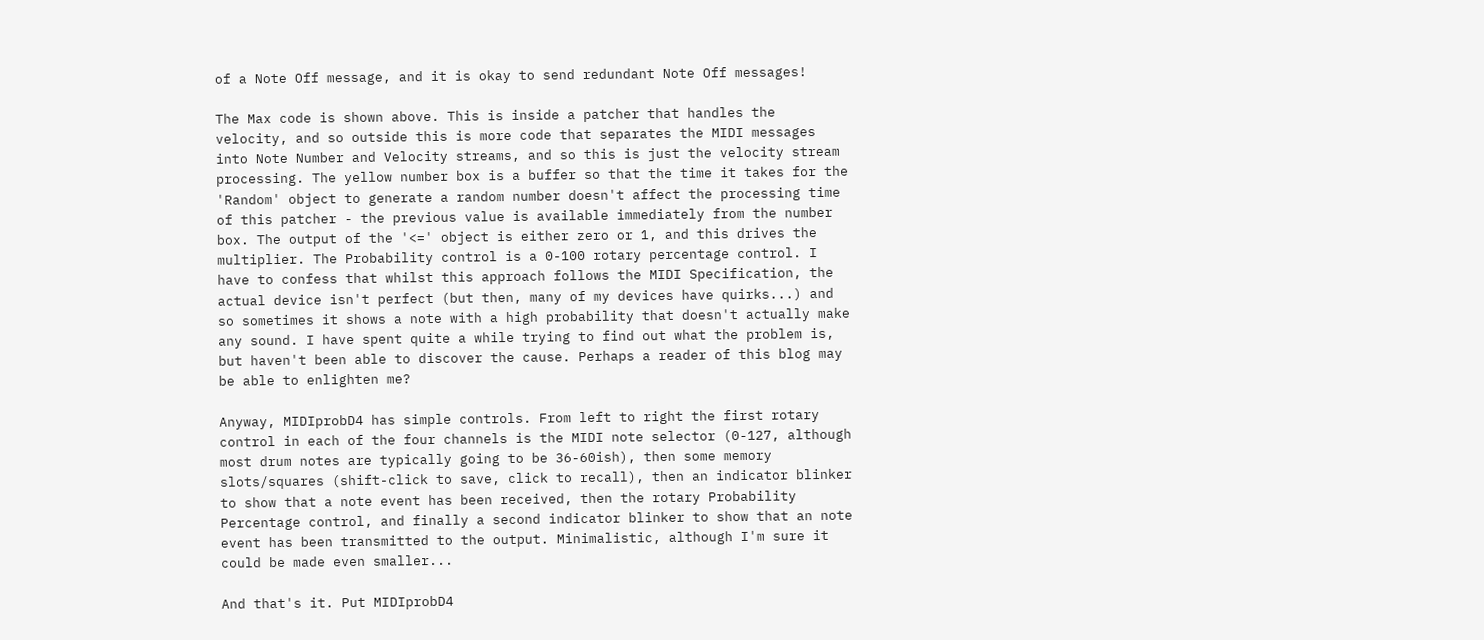of a Note Off message, and it is okay to send redundant Note Off messages!

The Max code is shown above. This is inside a patcher that handles the velocity, and so outside this is more code that separates the MIDI messages into Note Number and Velocity streams, and so this is just the velocity stream processing. The yellow number box is a buffer so that the time it takes for the 'Random' object to generate a random number doesn't affect the processing time of this patcher - the previous value is available immediately from the number box. The output of the '<=' object is either zero or 1, and this drives the multiplier. The Probability control is a 0-100 rotary percentage control. I have to confess that whilst this approach follows the MIDI Specification, the actual device isn't perfect (but then, many of my devices have quirks...) and so sometimes it shows a note with a high probability that doesn't actually make any sound. I have spent quite a while trying to find out what the problem is, but haven't been able to discover the cause. Perhaps a reader of this blog may be able to enlighten me?

Anyway, MIDIprobD4 has simple controls. From left to right the first rotary control in each of the four channels is the MIDI note selector (0-127, although most drum notes are typically going to be 36-60ish), then some memory slots/squares (shift-click to save, click to recall), then an indicator blinker to show that a note event has been received, then the rotary Probability Percentage control, and finally a second indicator blinker to show that an note event has been transmitted to the output. Minimalistic, although I'm sure it could be made even smaller...

And that's it. Put MIDIprobD4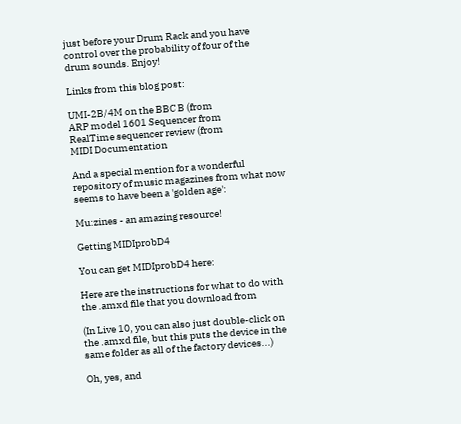just before your Drum Rack and you have control over the probability of four of the drum sounds. Enjoy!

Links from this blog post:

UMI-2B/4M on the BBC B (from
ARP model 1601 Sequencer from
RealTime sequencer review (from
MIDI Documentation

And a special mention for a wonderful repository of music magazines from what now seems to have been a 'golden age':

Mu:zines - an amazing resource!

Getting MIDIprobD4

You can get MIDIprobD4 here:

Here are the instructions for what to do with the .amxd file that you download from

(In Live 10, you can also just double-click on the .amxd file, but this puts the device in the same folder as all of the factory devices...)

Oh, yes, and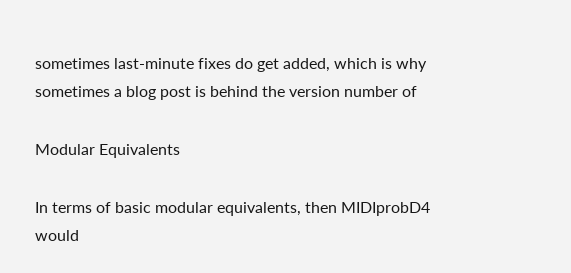sometimes last-minute fixes do get added, which is why sometimes a blog post is behind the version number of

Modular Equivalents

In terms of basic modular equivalents, then MIDIprobD4 would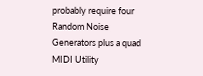probably require four Random Noise Generators plus a quad MIDI Utility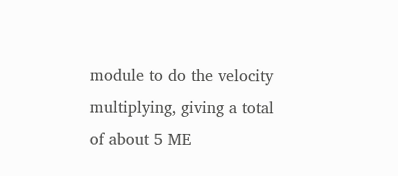module to do the velocity multiplying, giving a total of about 5 ME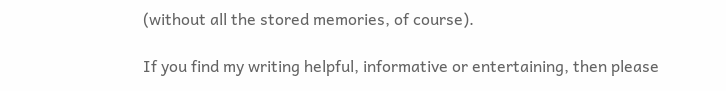(without all the stored memories, of course).

If you find my writing helpful, informative or entertaining, then please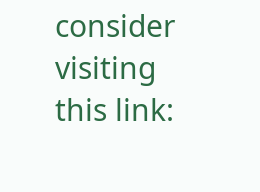consider visiting this link: